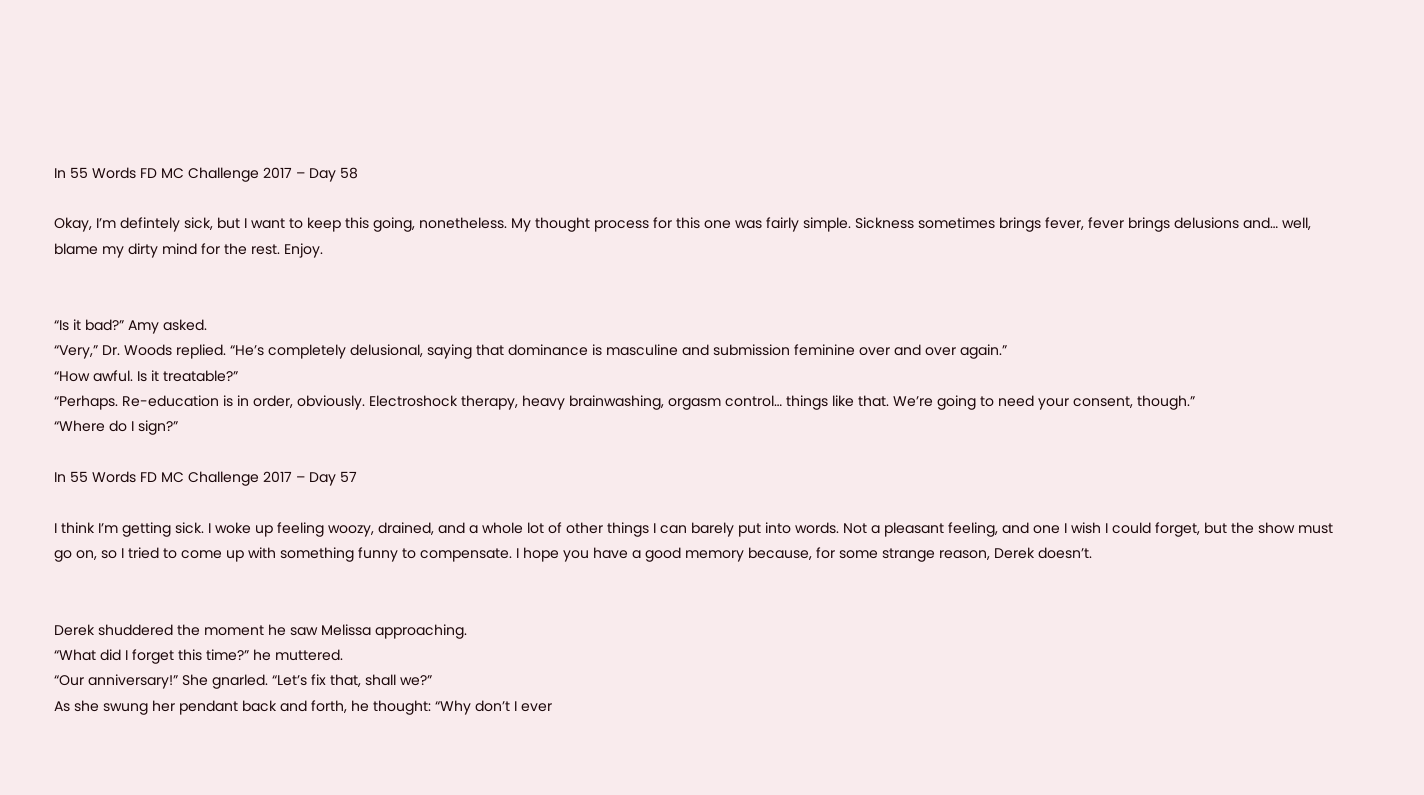In 55 Words FD MC Challenge 2017 – Day 58

Okay, I’m defintely sick, but I want to keep this going, nonetheless. My thought process for this one was fairly simple. Sickness sometimes brings fever, fever brings delusions and… well, blame my dirty mind for the rest. Enjoy.


“Is it bad?” Amy asked.
“Very,” Dr. Woods replied. “He’s completely delusional, saying that dominance is masculine and submission feminine over and over again.”
“How awful. Is it treatable?”
“Perhaps. Re-education is in order, obviously. Electroshock therapy, heavy brainwashing, orgasm control… things like that. We’re going to need your consent, though.”
“Where do I sign?”

In 55 Words FD MC Challenge 2017 – Day 57

I think I’m getting sick. I woke up feeling woozy, drained, and a whole lot of other things I can barely put into words. Not a pleasant feeling, and one I wish I could forget, but the show must go on, so I tried to come up with something funny to compensate. I hope you have a good memory because, for some strange reason, Derek doesn’t.


Derek shuddered the moment he saw Melissa approaching.
“What did I forget this time?” he muttered.
“Our anniversary!” She gnarled. “Let’s fix that, shall we?”
As she swung her pendant back and forth, he thought: “Why don’t I ever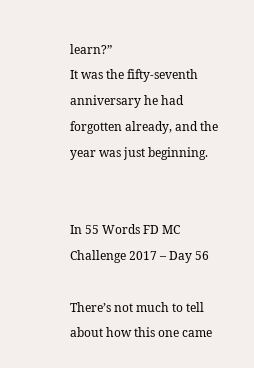learn?”
It was the fifty-seventh anniversary he had forgotten already, and the year was just beginning.


In 55 Words FD MC Challenge 2017 – Day 56

There’s not much to tell about how this one came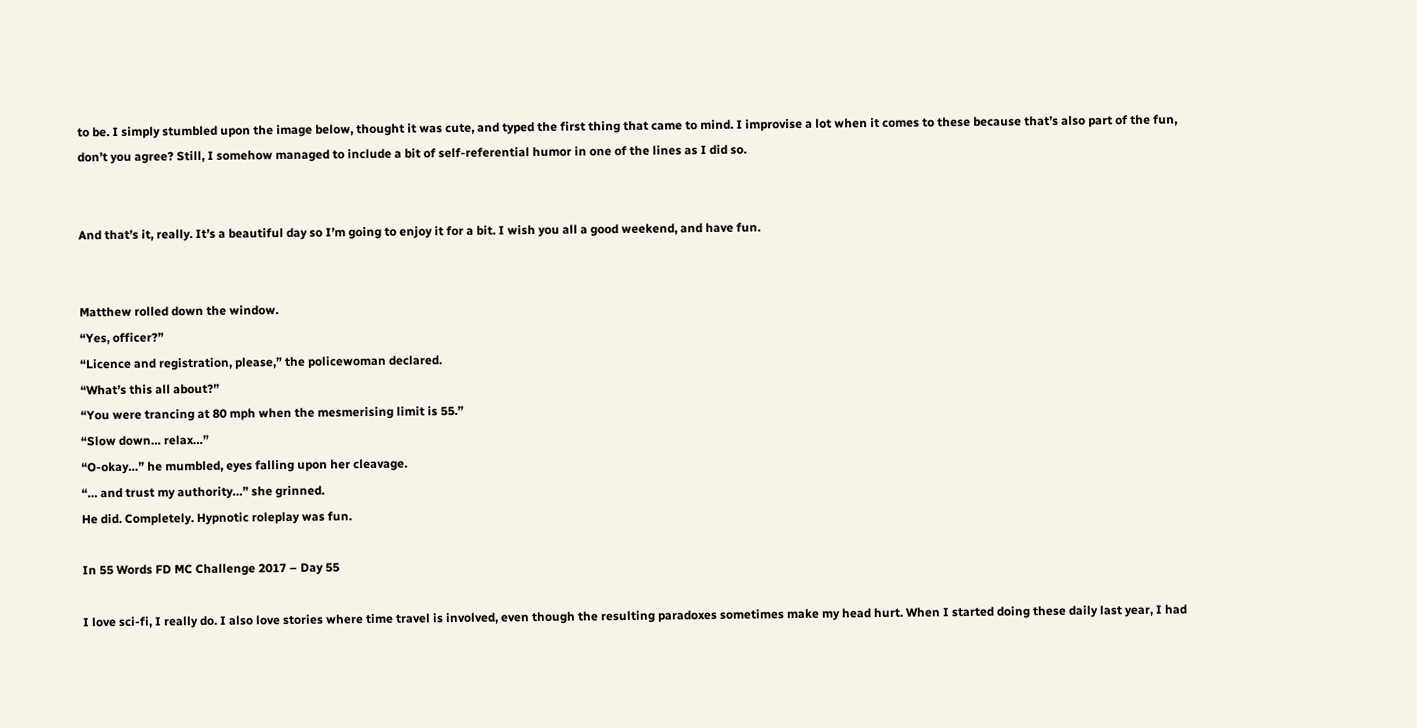to be. I simply stumbled upon the image below, thought it was cute, and typed the first thing that came to mind. I improvise a lot when it comes to these because that’s also part of the fun, don’t you agree? Still, I somehow managed to include a bit of self-referential humor in one of the lines as I did so.


And that’s it, really. It’s a beautiful day so I’m going to enjoy it for a bit. I wish you all a good weekend, and have fun.


Matthew rolled down the window.
“Yes, officer?”
“Licence and registration, please,” the policewoman declared.
“What’s this all about?”
“You were trancing at 80 mph when the mesmerising limit is 55.”
“Slow down… relax…”
“O-okay…” he mumbled, eyes falling upon her cleavage.
“… and trust my authority…” she grinned.
He did. Completely. Hypnotic roleplay was fun.

In 55 Words FD MC Challenge 2017 – Day 55

I love sci-fi, I really do. I also love stories where time travel is involved, even though the resulting paradoxes sometimes make my head hurt. When I started doing these daily last year, I had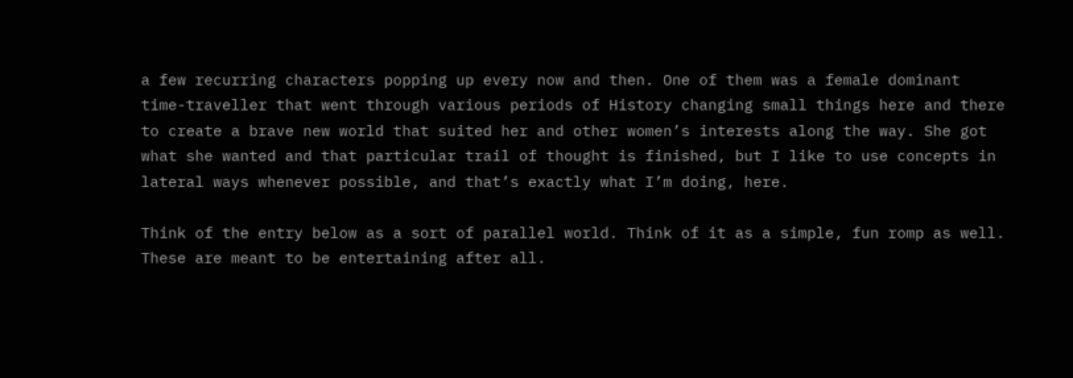a few recurring characters popping up every now and then. One of them was a female dominant time-traveller that went through various periods of History changing small things here and there to create a brave new world that suited her and other women’s interests along the way. She got what she wanted and that particular trail of thought is finished, but I like to use concepts in lateral ways whenever possible, and that’s exactly what I’m doing, here.

Think of the entry below as a sort of parallel world. Think of it as a simple, fun romp as well. These are meant to be entertaining after all.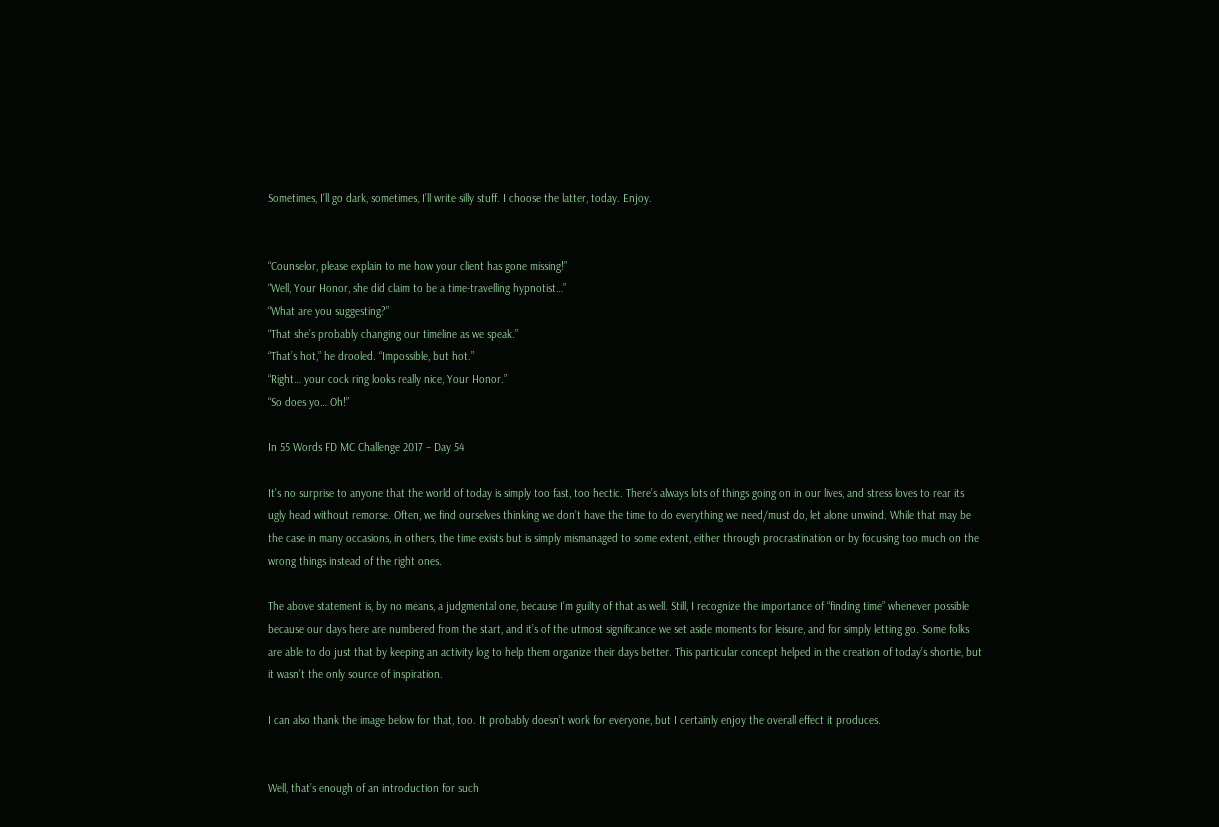Sometimes, I’ll go dark, sometimes, I’ll write silly stuff. I choose the latter, today. Enjoy.


“Counselor, please explain to me how your client has gone missing!”
“Well, Your Honor, she did claim to be a time-travelling hypnotist…”
“What are you suggesting?”
“That she’s probably changing our timeline as we speak.”
“That’s hot,” he drooled. “Impossible, but hot.”
“Right… your cock ring looks really nice, Your Honor.”
“So does yo… Oh!”

In 55 Words FD MC Challenge 2017 – Day 54

It’s no surprise to anyone that the world of today is simply too fast, too hectic. There’s always lots of things going on in our lives, and stress loves to rear its ugly head without remorse. Often, we find ourselves thinking we don’t have the time to do everything we need/must do, let alone unwind. While that may be the case in many occasions, in others, the time exists but is simply mismanaged to some extent, either through procrastination or by focusing too much on the wrong things instead of the right ones.

The above statement is, by no means, a judgmental one, because I’m guilty of that as well. Still, I recognize the importance of “finding time” whenever possible because our days here are numbered from the start, and it’s of the utmost significance we set aside moments for leisure, and for simply letting go. Some folks are able to do just that by keeping an activity log to help them organize their days better. This particular concept helped in the creation of today’s shortie, but it wasn’t the only source of inspiration.

I can also thank the image below for that, too. It probably doesn’t work for everyone, but I certainly enjoy the overall effect it produces.


Well, that’s enough of an introduction for such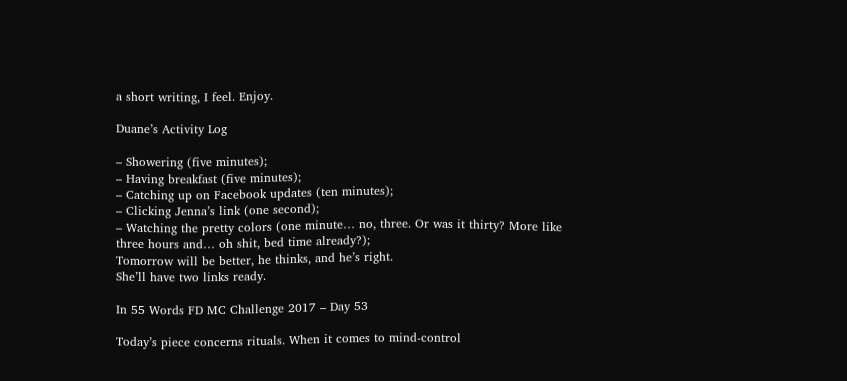a short writing, I feel. Enjoy.

Duane’s Activity Log

– Showering (five minutes);
– Having breakfast (five minutes);
– Catching up on Facebook updates (ten minutes);
– Clicking Jenna’s link (one second);
– Watching the pretty colors (one minute… no, three. Or was it thirty? More like three hours and… oh shit, bed time already?);
Tomorrow will be better, he thinks, and he’s right.
She’ll have two links ready.

In 55 Words FD MC Challenge 2017 – Day 53

Today’s piece concerns rituals. When it comes to mind-control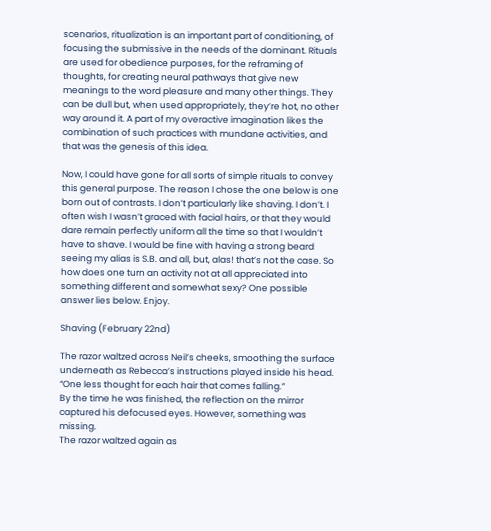scenarios, ritualization is an important part of conditioning, of focusing the submissive in the needs of the dominant. Rituals are used for obedience purposes, for the reframing of thoughts, for creating neural pathways that give new meanings to the word pleasure and many other things. They can be dull but, when used appropriately, they’re hot, no other way around it. A part of my overactive imagination likes the combination of such practices with mundane activities, and that was the genesis of this idea.

Now, I could have gone for all sorts of simple rituals to convey this general purpose. The reason I chose the one below is one born out of contrasts. I don’t particularly like shaving. I don’t. I often wish I wasn’t graced with facial hairs, or that they would dare remain perfectly uniform all the time so that I wouldn’t have to shave. I would be fine with having a strong beard seeing my alias is S.B. and all, but, alas! that’s not the case. So how does one turn an activity not at all appreciated into something different and somewhat sexy? One possible answer lies below. Enjoy.

Shaving (February 22nd)

The razor waltzed across Neil’s cheeks, smoothing the surface underneath as Rebecca’s instructions played inside his head.
“One less thought for each hair that comes falling.”
By the time he was finished, the reflection on the mirror captured his defocused eyes. However, something was missing.
The razor waltzed again as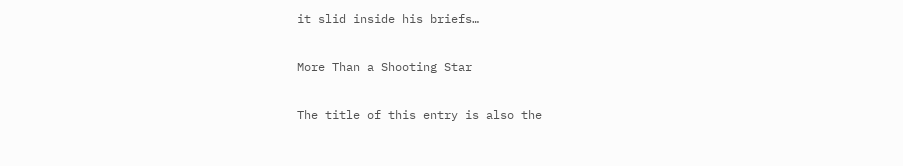it slid inside his briefs…

More Than a Shooting Star

The title of this entry is also the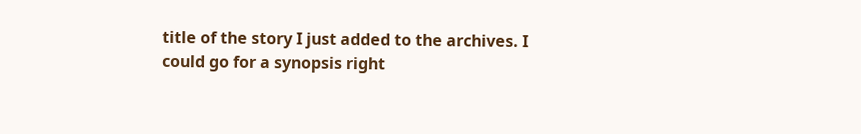title of the story I just added to the archives. I could go for a synopsis right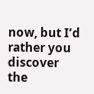now, but I’d rather you discover the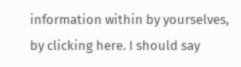information within by yourselves, by clicking here. I should say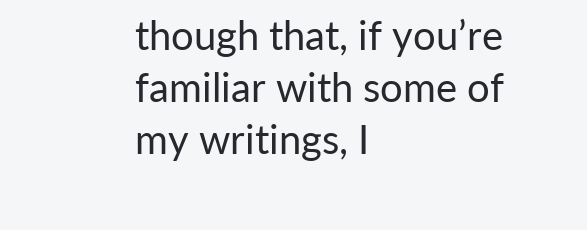though that, if you’re familiar with some of my writings, I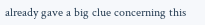already gave a big clue concerning this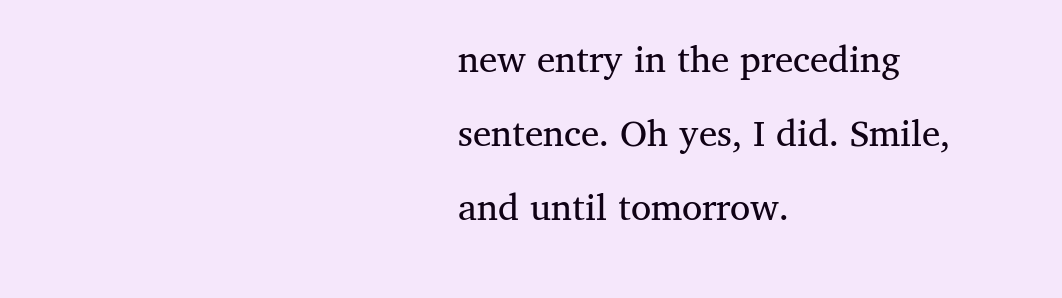new entry in the preceding sentence. Oh yes, I did. Smile, and until tomorrow.